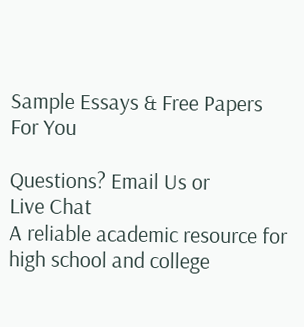Sample Essays & Free Papers For You

Questions? Email Us or
Live Chat
A reliable academic resource for high school and college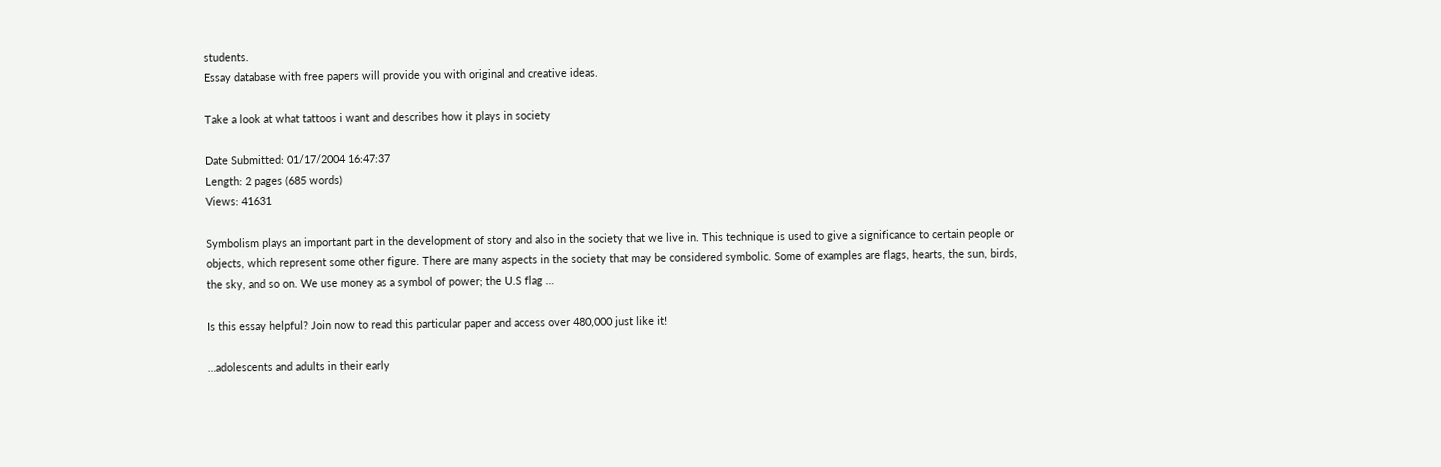students.
Essay database with free papers will provide you with original and creative ideas.

Take a look at what tattoos i want and describes how it plays in society

Date Submitted: 01/17/2004 16:47:37
Length: 2 pages (685 words)
Views: 41631

Symbolism plays an important part in the development of story and also in the society that we live in. This technique is used to give a significance to certain people or objects, which represent some other figure. There are many aspects in the society that may be considered symbolic. Some of examples are flags, hearts, the sun, birds, the sky, and so on. We use money as a symbol of power; the U.S flag …

Is this essay helpful? Join now to read this particular paper and access over 480,000 just like it!

…adolescents and adults in their early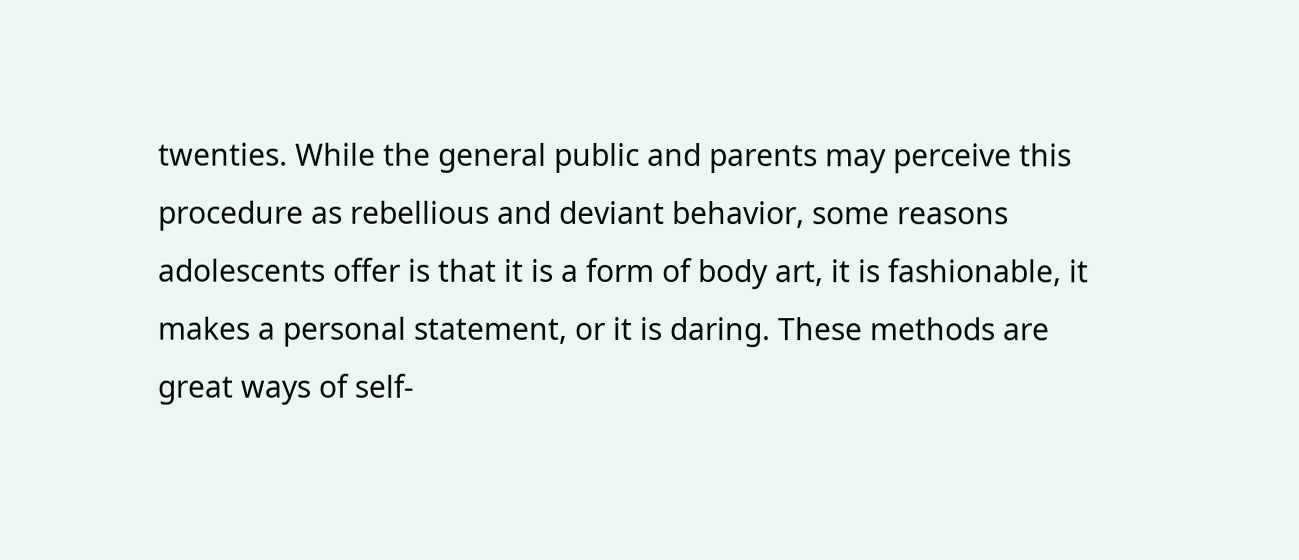twenties. While the general public and parents may perceive this procedure as rebellious and deviant behavior, some reasons adolescents offer is that it is a form of body art, it is fashionable, it makes a personal statement, or it is daring. These methods are great ways of self-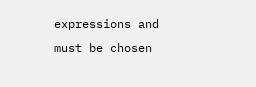expressions and must be chosen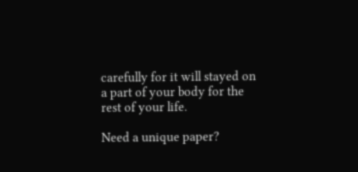carefully for it will stayed on a part of your body for the rest of your life.

Need a unique paper?